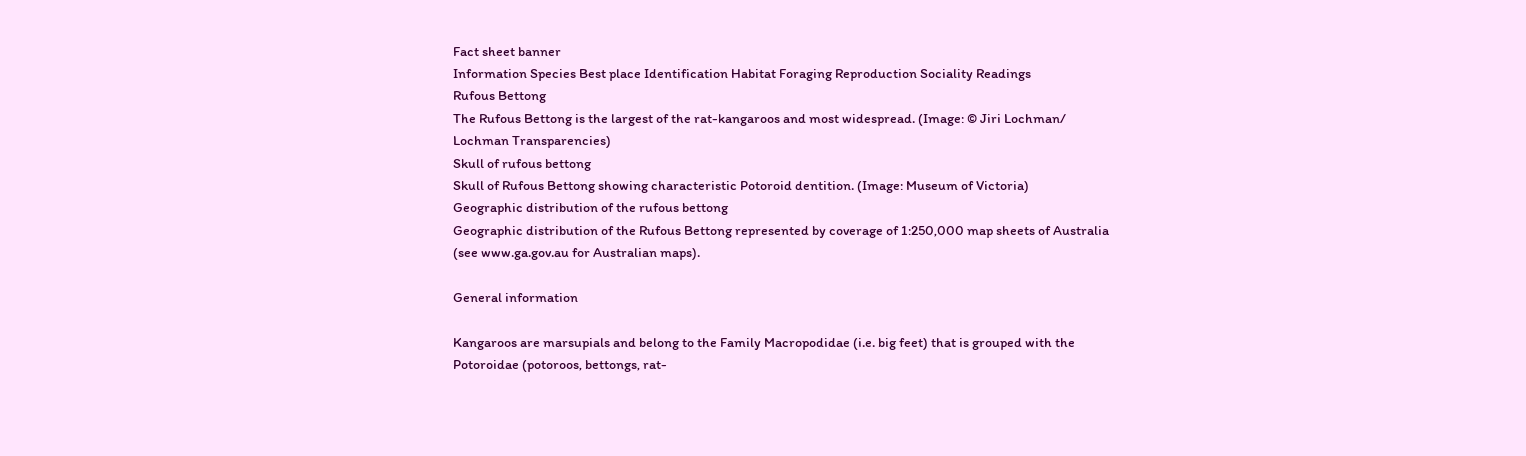Fact sheet banner
Information Species Best place Identification Habitat Foraging Reproduction Sociality Readings
Rufous Bettong
The Rufous Bettong is the largest of the rat-kangaroos and most widespread. (Image: © Jiri Lochman/ Lochman Transparencies)
Skull of rufous bettong
Skull of Rufous Bettong showing characteristic Potoroid dentition. (Image: Museum of Victoria)
Geographic distribution of the rufous bettong
Geographic distribution of the Rufous Bettong represented by coverage of 1:250,000 map sheets of Australia (see www.ga.gov.au for Australian maps).

General information

Kangaroos are marsupials and belong to the Family Macropodidae (i.e. big feet) that is grouped with the Potoroidae (potoroos, bettongs, rat-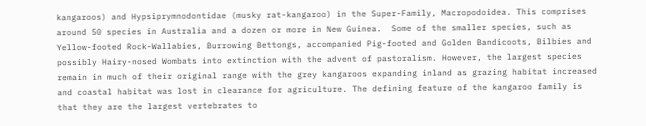kangaroos) and Hypsiprymnodontidae (musky rat-kangaroo) in the Super-Family, Macropodoidea. This comprises around 50 species in Australia and a dozen or more in New Guinea.  Some of the smaller species, such as Yellow-footed Rock-Wallabies, Burrowing Bettongs, accompanied Pig-footed and Golden Bandicoots, Bilbies and possibly Hairy-nosed Wombats into extinction with the advent of pastoralism. However, the largest species remain in much of their original range with the grey kangaroos expanding inland as grazing habitat increased and coastal habitat was lost in clearance for agriculture. The defining feature of the kangaroo family is that they are the largest vertebrates to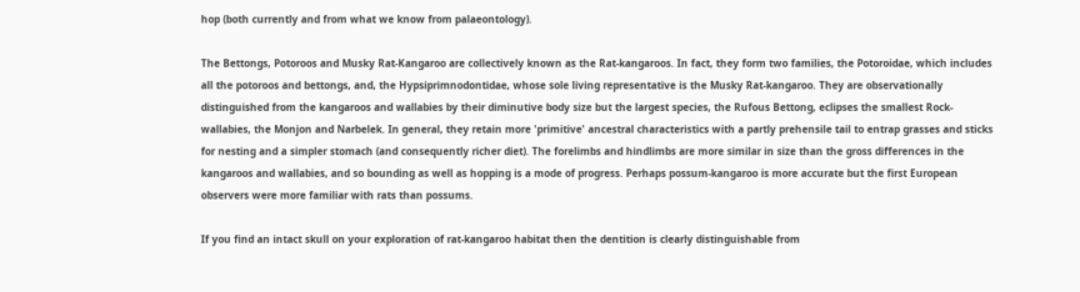hop (both currently and from what we know from palaeontology).

The Bettongs, Potoroos and Musky Rat-Kangaroo are collectively known as the Rat-kangaroos. In fact, they form two families, the Potoroidae, which includes all the potoroos and bettongs, and, the Hypsiprimnodontidae, whose sole living representative is the Musky Rat-kangaroo. They are observationally distinguished from the kangaroos and wallabies by their diminutive body size but the largest species, the Rufous Bettong, eclipses the smallest Rock-wallabies, the Monjon and Narbelek. In general, they retain more 'primitive' ancestral characteristics with a partly prehensile tail to entrap grasses and sticks for nesting and a simpler stomach (and consequently richer diet). The forelimbs and hindlimbs are more similar in size than the gross differences in the kangaroos and wallabies, and so bounding as well as hopping is a mode of progress. Perhaps possum-kangaroo is more accurate but the first European observers were more familiar with rats than possums.

If you find an intact skull on your exploration of rat-kangaroo habitat then the dentition is clearly distinguishable from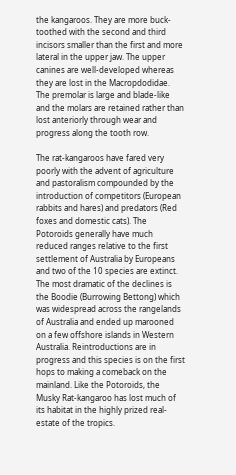the kangaroos. They are more buck-toothed with the second and third incisors smaller than the first and more lateral in the upper jaw. The upper canines are well-developed whereas they are lost in the Macropdodidae. The premolar is large and blade-like and the molars are retained rather than lost anteriorly through wear and progress along the tooth row.

The rat-kangaroos have fared very poorly with the advent of agriculture and pastoralism compounded by the introduction of competitors (European rabbits and hares) and predators (Red foxes and domestic cats). The Potoroids generally have much reduced ranges relative to the first settlement of Australia by Europeans and two of the 10 species are extinct. The most dramatic of the declines is the Boodie (Burrowing Bettong) which was widespread across the rangelands of Australia and ended up marooned on a few offshore islands in Western Australia. Reintroductions are in progress and this species is on the first hops to making a comeback on the mainland. Like the Potoroids, the Musky Rat-kangaroo has lost much of its habitat in the highly prized real-estate of the tropics.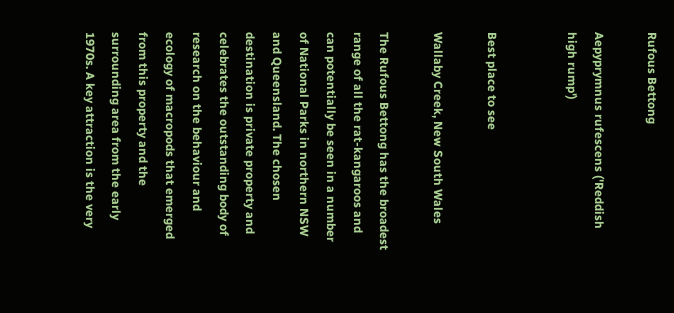Rufous Bettong

Aepyprymnus rufescens ('Reddish high rump')


Best place to see

Wallaby Creek, New South Wales

The Rufous Bettong has the broadest range of all the rat-kangaroos and can potentially be seen in a number of National Parks in northern NSW and Queensland. The chosen destination is private property and celebrates the outstanding body of research on the behaviour and ecology of macropods that emerged from this property and the surrounding area from the early 1970s. A key attraction is the very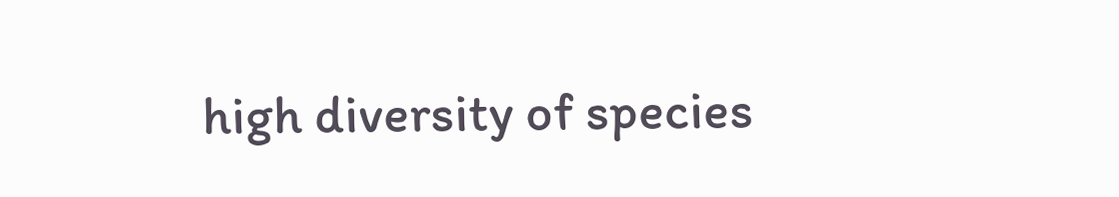high diversity of species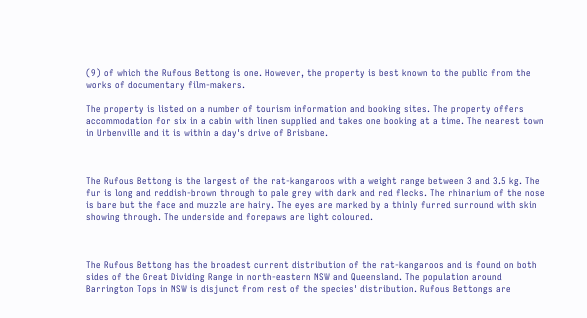(9) of which the Rufous Bettong is one. However, the property is best known to the public from the works of documentary film-makers.

The property is listed on a number of tourism information and booking sites. The property offers accommodation for six in a cabin with linen supplied and takes one booking at a time. The nearest town in Urbenville and it is within a day's drive of Brisbane.



The Rufous Bettong is the largest of the rat-kangaroos with a weight range between 3 and 3.5 kg. The fur is long and reddish-brown through to pale grey with dark and red flecks. The rhinarium of the nose is bare but the face and muzzle are hairy. The eyes are marked by a thinly furred surround with skin showing through. The underside and forepaws are light coloured.



The Rufous Bettong has the broadest current distribution of the rat-kangaroos and is found on both sides of the Great Dividing Range in north-eastern NSW and Queensland. The population around Barrington Tops in NSW is disjunct from rest of the species' distribution. Rufous Bettongs are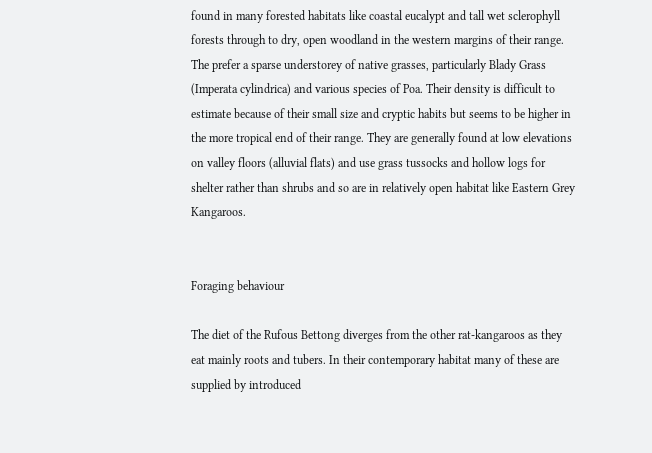found in many forested habitats like coastal eucalypt and tall wet sclerophyll forests through to dry, open woodland in the western margins of their range. The prefer a sparse understorey of native grasses, particularly Blady Grass (Imperata cylindrica) and various species of Poa. Their density is difficult to estimate because of their small size and cryptic habits but seems to be higher in the more tropical end of their range. They are generally found at low elevations on valley floors (alluvial flats) and use grass tussocks and hollow logs for shelter rather than shrubs and so are in relatively open habitat like Eastern Grey Kangaroos.


Foraging behaviour

The diet of the Rufous Bettong diverges from the other rat-kangaroos as they eat mainly roots and tubers. In their contemporary habitat many of these are supplied by introduced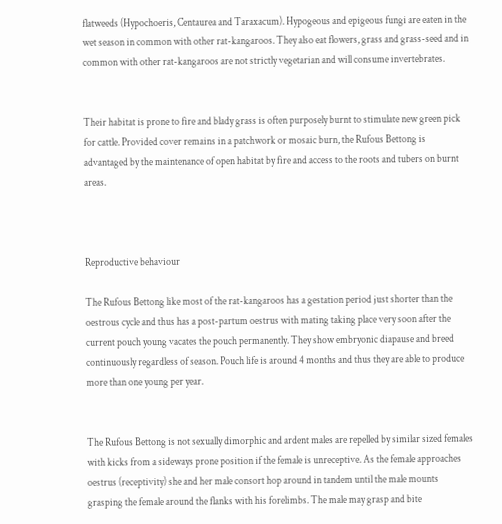flatweeds (Hypochoeris, Centaurea and Taraxacum). Hypogeous and epigeous fungi are eaten in the wet season in common with other rat-kangaroos. They also eat flowers, grass and grass-seed and in common with other rat-kangaroos are not strictly vegetarian and will consume invertebrates.


Their habitat is prone to fire and blady grass is often purposely burnt to stimulate new green pick for cattle. Provided cover remains in a patchwork or mosaic burn, the Rufous Bettong is advantaged by the maintenance of open habitat by fire and access to the roots and tubers on burnt areas.



Reproductive behaviour

The Rufous Bettong like most of the rat-kangaroos has a gestation period just shorter than the oestrous cycle and thus has a post-partum oestrus with mating taking place very soon after the current pouch young vacates the pouch permanently. They show embryonic diapause and breed continuously regardless of season. Pouch life is around 4 months and thus they are able to produce more than one young per year.


The Rufous Bettong is not sexually dimorphic and ardent males are repelled by similar sized females with kicks from a sideways prone position if the female is unreceptive. As the female approaches oestrus (receptivity) she and her male consort hop around in tandem until the male mounts grasping the female around the flanks with his forelimbs. The male may grasp and bite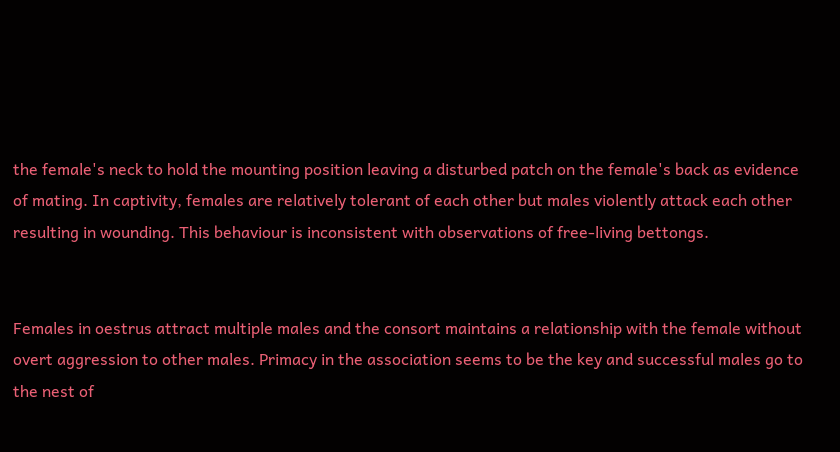the female's neck to hold the mounting position leaving a disturbed patch on the female's back as evidence of mating. In captivity, females are relatively tolerant of each other but males violently attack each other resulting in wounding. This behaviour is inconsistent with observations of free-living bettongs.


Females in oestrus attract multiple males and the consort maintains a relationship with the female without overt aggression to other males. Primacy in the association seems to be the key and successful males go to the nest of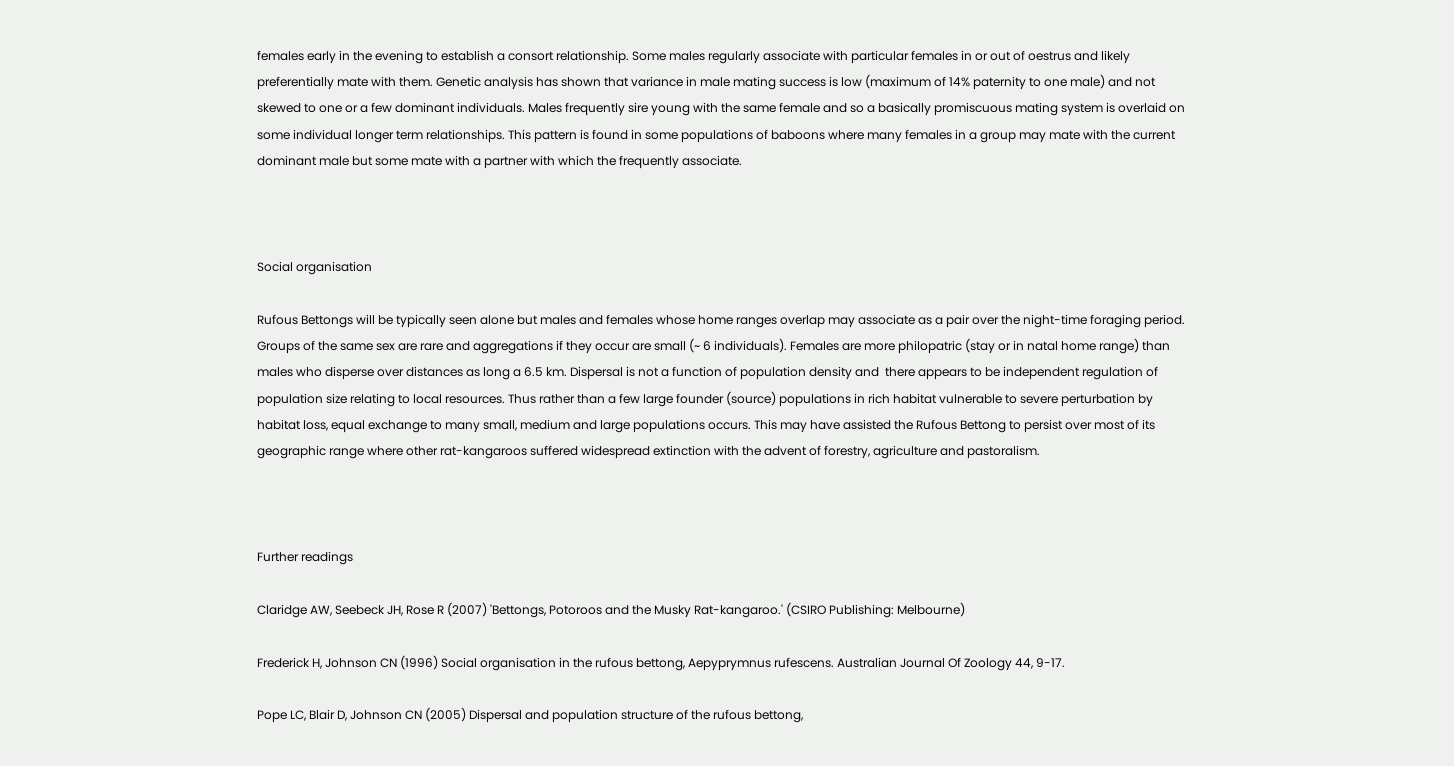females early in the evening to establish a consort relationship. Some males regularly associate with particular females in or out of oestrus and likely preferentially mate with them. Genetic analysis has shown that variance in male mating success is low (maximum of 14% paternity to one male) and not skewed to one or a few dominant individuals. Males frequently sire young with the same female and so a basically promiscuous mating system is overlaid on some individual longer term relationships. This pattern is found in some populations of baboons where many females in a group may mate with the current dominant male but some mate with a partner with which the frequently associate.



Social organisation

Rufous Bettongs will be typically seen alone but males and females whose home ranges overlap may associate as a pair over the night-time foraging period. Groups of the same sex are rare and aggregations if they occur are small (~ 6 individuals). Females are more philopatric (stay or in natal home range) than males who disperse over distances as long a 6.5 km. Dispersal is not a function of population density and  there appears to be independent regulation of population size relating to local resources. Thus rather than a few large founder (source) populations in rich habitat vulnerable to severe perturbation by habitat loss, equal exchange to many small, medium and large populations occurs. This may have assisted the Rufous Bettong to persist over most of its geographic range where other rat-kangaroos suffered widespread extinction with the advent of forestry, agriculture and pastoralism.



Further readings

Claridge AW, Seebeck JH, Rose R (2007) 'Bettongs, Potoroos and the Musky Rat-kangaroo.' (CSIRO Publishing: Melbourne)

Frederick H, Johnson CN (1996) Social organisation in the rufous bettong, Aepyprymnus rufescens. Australian Journal Of Zoology 44, 9-17.

Pope LC, Blair D, Johnson CN (2005) Dispersal and population structure of the rufous bettong,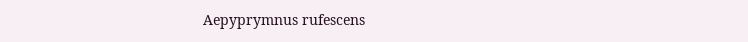Aepyprymnus rufescens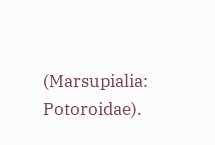(Marsupialia: Potoroidae).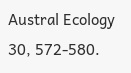Austral Ecology 30, 572-580.